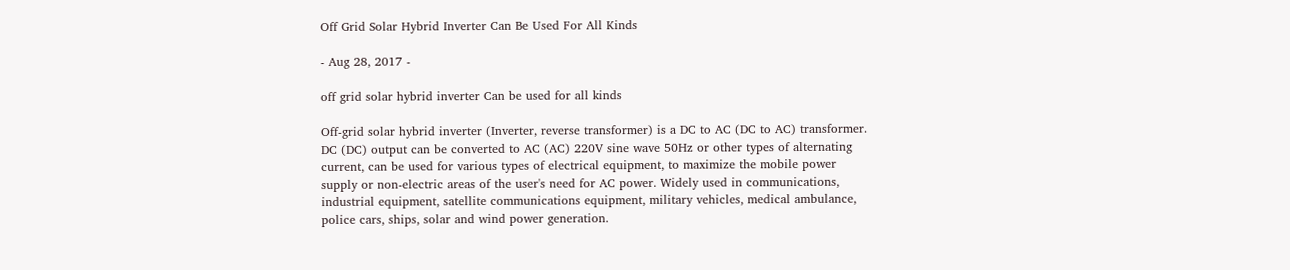Off Grid Solar Hybrid Inverter Can Be Used For All Kinds

- Aug 28, 2017 -

off grid solar hybrid inverter Can be used for all kinds

Off-grid solar hybrid inverter (Inverter, reverse transformer) is a DC to AC (DC to AC) transformer. DC (DC) output can be converted to AC (AC) 220V sine wave 50Hz or other types of alternating current, can be used for various types of electrical equipment, to maximize the mobile power supply or non-electric areas of the user's need for AC power. Widely used in communications, industrial equipment, satellite communications equipment, military vehicles, medical ambulance, police cars, ships, solar and wind power generation.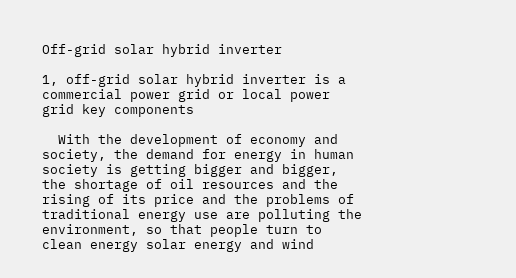Off-grid solar hybrid inverter

1, off-grid solar hybrid inverter is a commercial power grid or local power grid key components

  With the development of economy and society, the demand for energy in human society is getting bigger and bigger, the shortage of oil resources and the rising of its price and the problems of traditional energy use are polluting the environment, so that people turn to clean energy solar energy and wind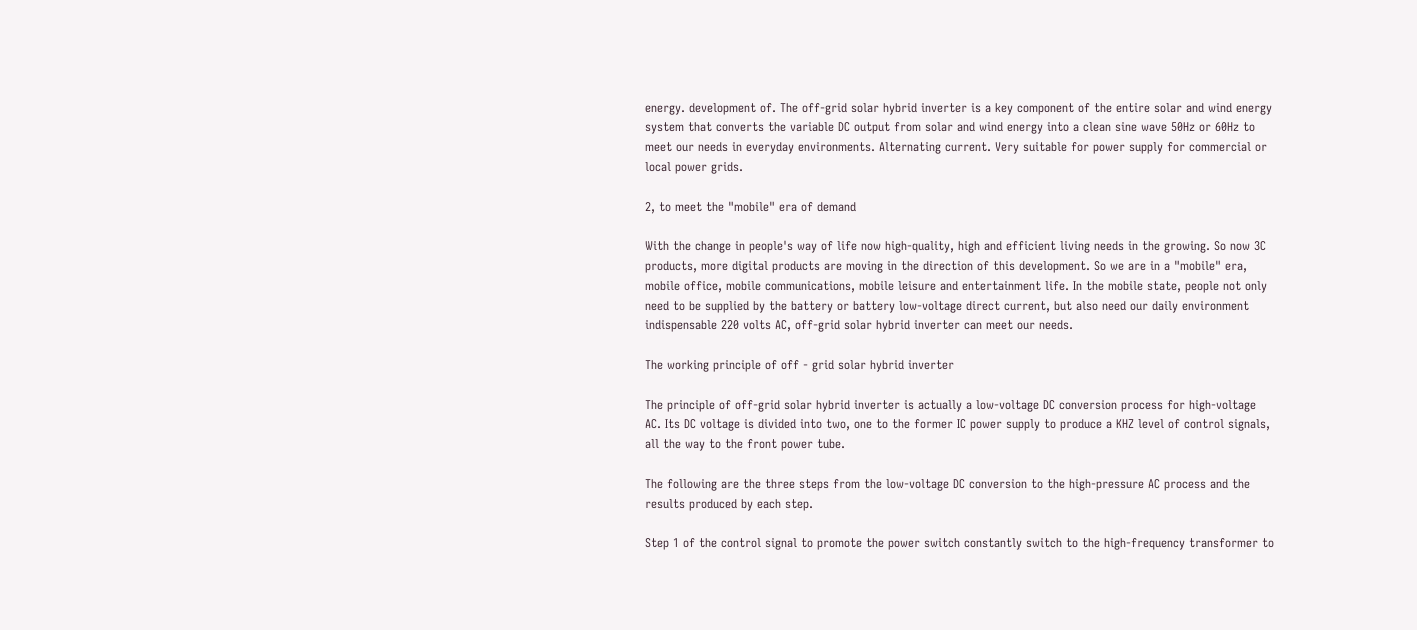energy. development of. The off-grid solar hybrid inverter is a key component of the entire solar and wind energy system that converts the variable DC output from solar and wind energy into a clean sine wave 50Hz or 60Hz to meet our needs in everyday environments. Alternating current. Very suitable for power supply for commercial or local power grids.

2, to meet the "mobile" era of demand

With the change in people's way of life now high-quality, high and efficient living needs in the growing. So now 3C products, more digital products are moving in the direction of this development. So we are in a "mobile" era, mobile office, mobile communications, mobile leisure and entertainment life. In the mobile state, people not only need to be supplied by the battery or battery low-voltage direct current, but also need our daily environment indispensable 220 volts AC, off-grid solar hybrid inverter can meet our needs.

The working principle of off - grid solar hybrid inverter

The principle of off-grid solar hybrid inverter is actually a low-voltage DC conversion process for high-voltage AC. Its DC voltage is divided into two, one to the former IC power supply to produce a KHZ level of control signals, all the way to the front power tube.

The following are the three steps from the low-voltage DC conversion to the high-pressure AC process and the results produced by each step.

Step 1 of the control signal to promote the power switch constantly switch to the high-frequency transformer to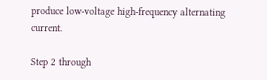produce low-voltage high-frequency alternating current.

Step 2 through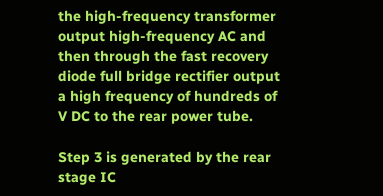the high-frequency transformer output high-frequency AC and then through the fast recovery diode full bridge rectifier output a high frequency of hundreds of V DC to the rear power tube.

Step 3 is generated by the rear stage IC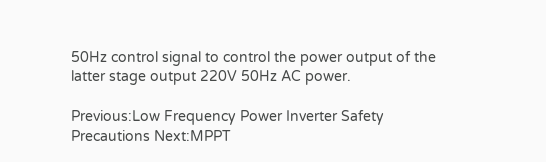50Hz control signal to control the power output of the latter stage output 220V 50Hz AC power.

Previous:Low Frequency Power Inverter Safety Precautions Next:MPPT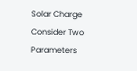Solar Charge Consider Two Parameters